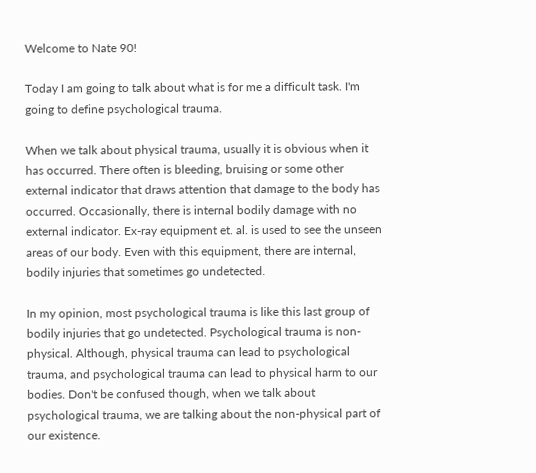Welcome to Nate 90!

Today I am going to talk about what is for me a difficult task. I'm going to define psychological trauma.

When we talk about physical trauma, usually it is obvious when it has occurred. There often is bleeding, bruising or some other external indicator that draws attention that damage to the body has occurred. Occasionally, there is internal bodily damage with no external indicator. Ex-ray equipment et. al. is used to see the unseen areas of our body. Even with this equipment, there are internal, bodily injuries that sometimes go undetected.

In my opinion, most psychological trauma is like this last group of bodily injuries that go undetected. Psychological trauma is non-physical. Although, physical trauma can lead to psychological trauma, and psychological trauma can lead to physical harm to our bodies. Don't be confused though, when we talk about psychological trauma, we are talking about the non-physical part of our existence.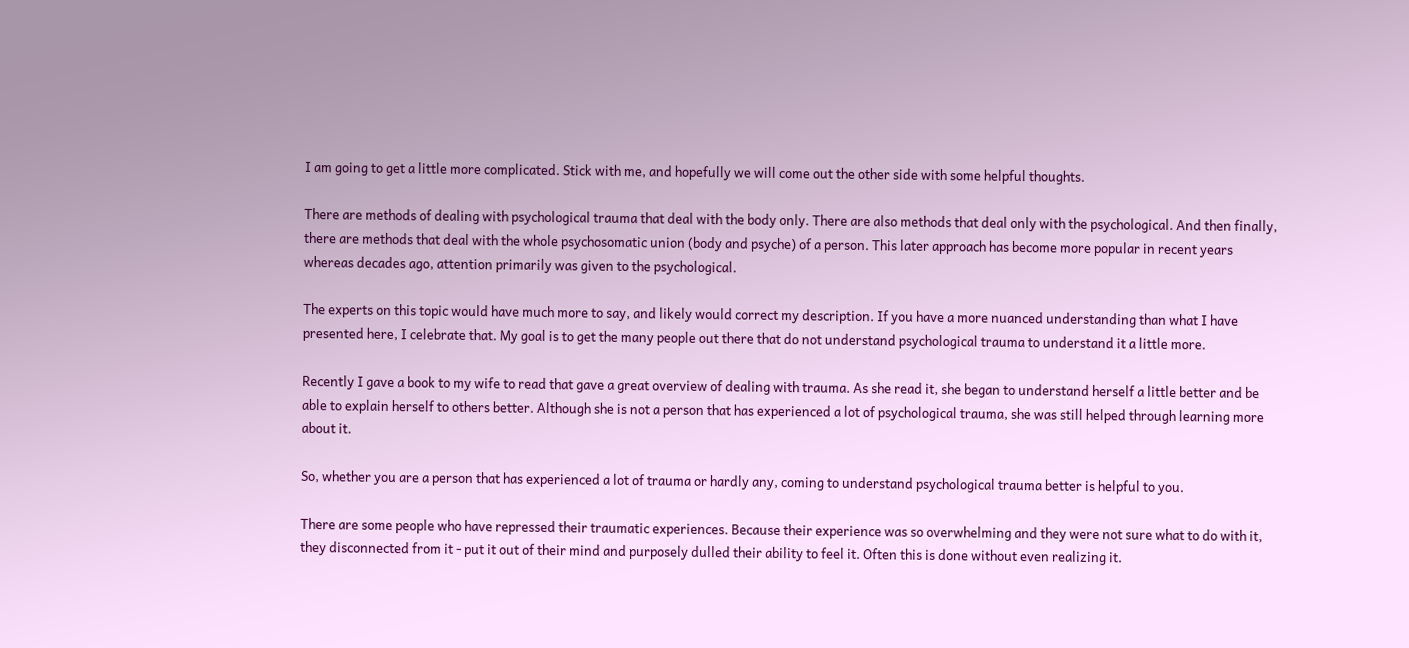I am going to get a little more complicated. Stick with me, and hopefully we will come out the other side with some helpful thoughts.

There are methods of dealing with psychological trauma that deal with the body only. There are also methods that deal only with the psychological. And then finally, there are methods that deal with the whole psychosomatic union (body and psyche) of a person. This later approach has become more popular in recent years whereas decades ago, attention primarily was given to the psychological.

The experts on this topic would have much more to say, and likely would correct my description. If you have a more nuanced understanding than what I have presented here, I celebrate that. My goal is to get the many people out there that do not understand psychological trauma to understand it a little more.

Recently I gave a book to my wife to read that gave a great overview of dealing with trauma. As she read it, she began to understand herself a little better and be able to explain herself to others better. Although she is not a person that has experienced a lot of psychological trauma, she was still helped through learning more about it.

So, whether you are a person that has experienced a lot of trauma or hardly any, coming to understand psychological trauma better is helpful to you.

There are some people who have repressed their traumatic experiences. Because their experience was so overwhelming and they were not sure what to do with it, they disconnected from it - put it out of their mind and purposely dulled their ability to feel it. Often this is done without even realizing it.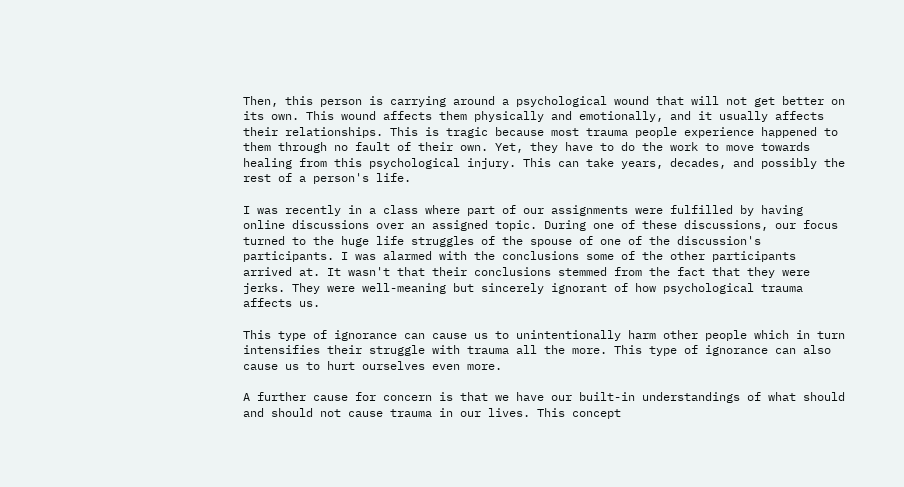Then, this person is carrying around a psychological wound that will not get better on its own. This wound affects them physically and emotionally, and it usually affects their relationships. This is tragic because most trauma people experience happened to them through no fault of their own. Yet, they have to do the work to move towards healing from this psychological injury. This can take years, decades, and possibly the rest of a person's life.

I was recently in a class where part of our assignments were fulfilled by having online discussions over an assigned topic. During one of these discussions, our focus turned to the huge life struggles of the spouse of one of the discussion's participants. I was alarmed with the conclusions some of the other participants arrived at. It wasn't that their conclusions stemmed from the fact that they were jerks. They were well-meaning but sincerely ignorant of how psychological trauma affects us.

This type of ignorance can cause us to unintentionally harm other people which in turn intensifies their struggle with trauma all the more. This type of ignorance can also cause us to hurt ourselves even more.

A further cause for concern is that we have our built-in understandings of what should and should not cause trauma in our lives. This concept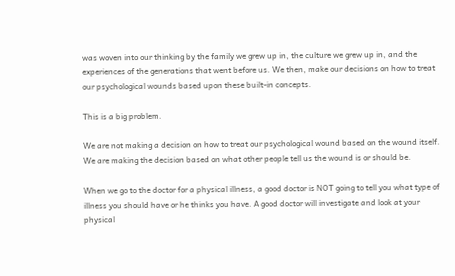was woven into our thinking by the family we grew up in, the culture we grew up in, and the experiences of the generations that went before us. We then, make our decisions on how to treat our psychological wounds based upon these built-in concepts.

This is a big problem.

We are not making a decision on how to treat our psychological wound based on the wound itself. We are making the decision based on what other people tell us the wound is or should be.

When we go to the doctor for a physical illness, a good doctor is NOT going to tell you what type of illness you should have or he thinks you have. A good doctor will investigate and look at your physical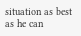situation as best as he can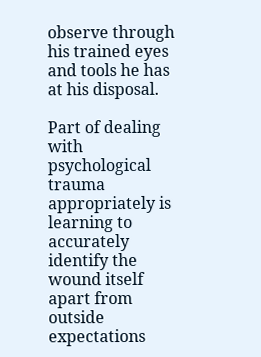observe through his trained eyes and tools he has at his disposal.

Part of dealing with psychological trauma appropriately is learning to accurately identify the wound itself apart from outside expectations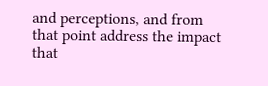and perceptions, and from that point address the impact that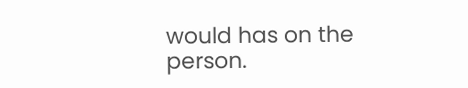would has on the person.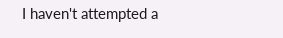I haven't attempted a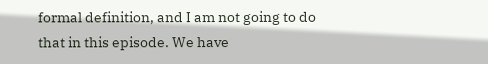formal definition, and I am not going to do that in this episode. We have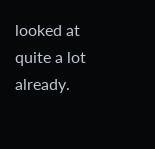looked at quite a lot already.